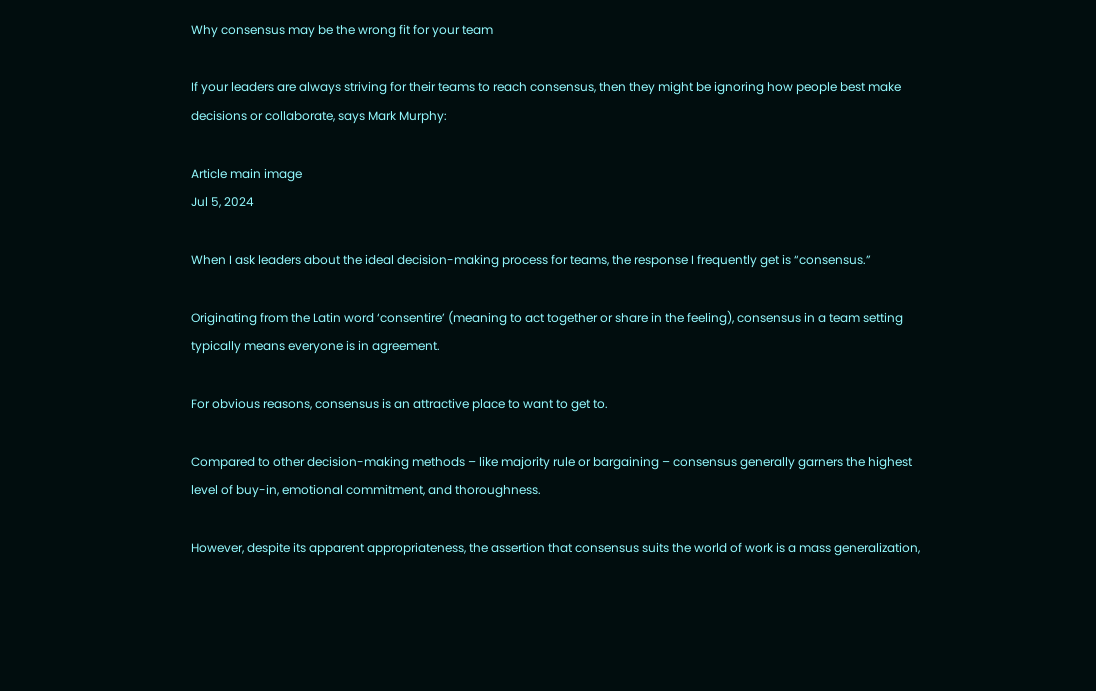Why consensus may be the wrong fit for your team

If your leaders are always striving for their teams to reach consensus, then they might be ignoring how people best make decisions or collaborate, says Mark Murphy:

Article main image
Jul 5, 2024

When I ask leaders about the ideal decision-making process for teams, the response I frequently get is “consensus.”

Originating from the Latin word ‘consentire’ (meaning to act together or share in the feeling), consensus in a team setting typically means everyone is in agreement.

For obvious reasons, consensus is an attractive place to want to get to.

Compared to other decision-making methods – like majority rule or bargaining – consensus generally garners the highest level of buy-in, emotional commitment, and thoroughness.

However, despite its apparent appropriateness, the assertion that consensus suits the world of work is a mass generalization,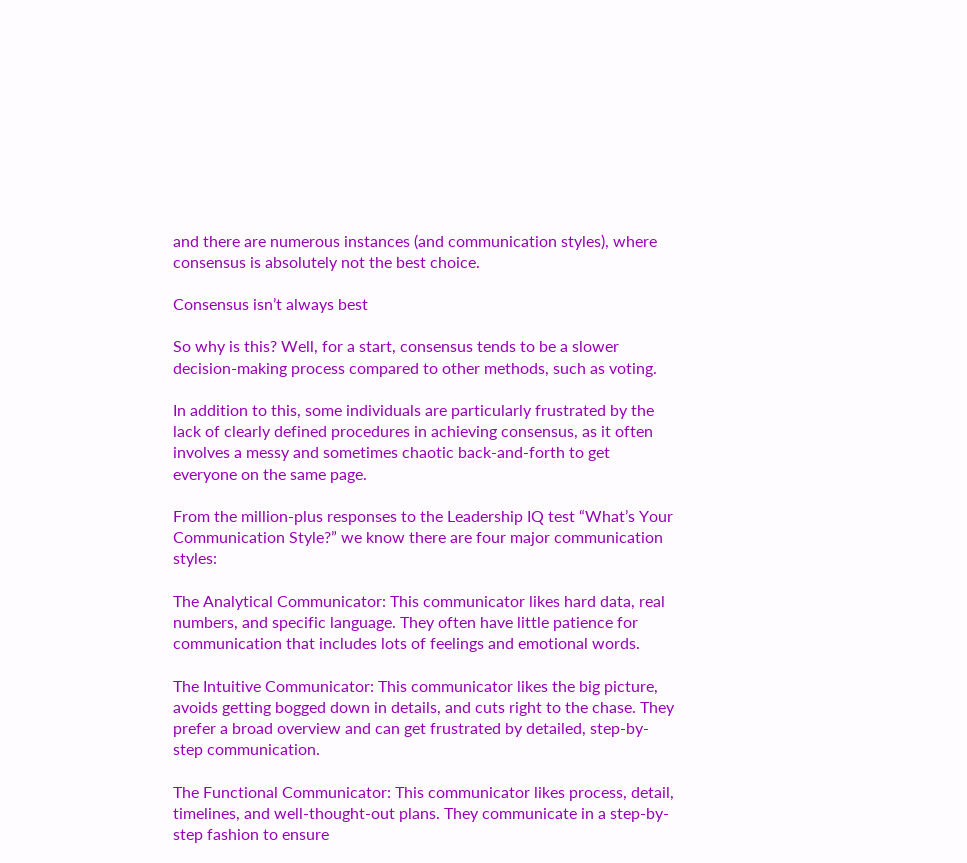and there are numerous instances (and communication styles), where consensus is absolutely not the best choice.

Consensus isn’t always best

So why is this? Well, for a start, consensus tends to be a slower decision-making process compared to other methods, such as voting.

In addition to this, some individuals are particularly frustrated by the lack of clearly defined procedures in achieving consensus, as it often involves a messy and sometimes chaotic back-and-forth to get everyone on the same page.

From the million-plus responses to the Leadership IQ test “What’s Your Communication Style?” we know there are four major communication styles:

The Analytical Communicator: This communicator likes hard data, real numbers, and specific language. They often have little patience for communication that includes lots of feelings and emotional words.

The Intuitive Communicator: This communicator likes the big picture, avoids getting bogged down in details, and cuts right to the chase. They prefer a broad overview and can get frustrated by detailed, step-by-step communication.

The Functional Communicator: This communicator likes process, detail, timelines, and well-thought-out plans. They communicate in a step-by-step fashion to ensure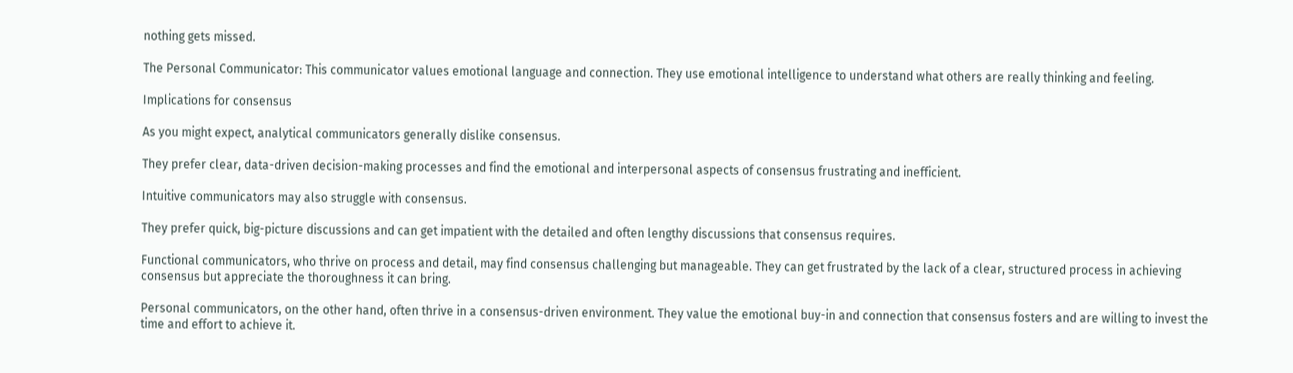nothing gets missed.

The Personal Communicator: This communicator values emotional language and connection. They use emotional intelligence to understand what others are really thinking and feeling.

Implications for consensus

As you might expect, analytical communicators generally dislike consensus.

They prefer clear, data-driven decision-making processes and find the emotional and interpersonal aspects of consensus frustrating and inefficient.

Intuitive communicators may also struggle with consensus.

They prefer quick, big-picture discussions and can get impatient with the detailed and often lengthy discussions that consensus requires.

Functional communicators, who thrive on process and detail, may find consensus challenging but manageable. They can get frustrated by the lack of a clear, structured process in achieving consensus but appreciate the thoroughness it can bring.

Personal communicators, on the other hand, often thrive in a consensus-driven environment. They value the emotional buy-in and connection that consensus fosters and are willing to invest the time and effort to achieve it.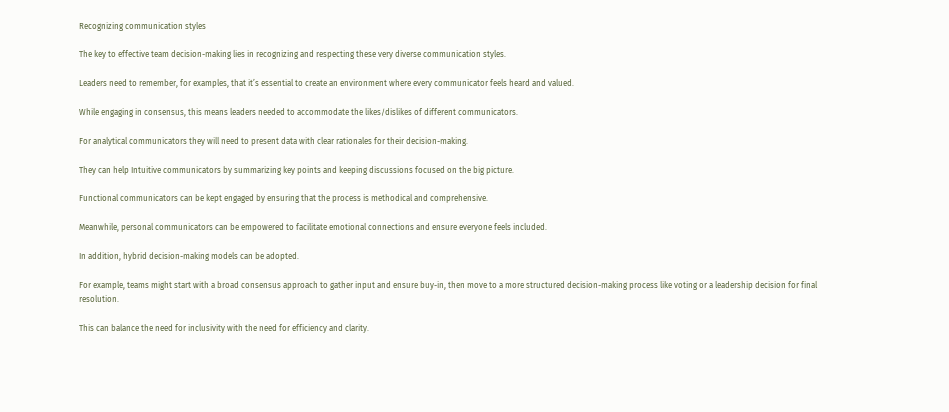Recognizing communication styles

The key to effective team decision-making lies in recognizing and respecting these very diverse communication styles.

Leaders need to remember, for examples, that it’s essential to create an environment where every communicator feels heard and valued.

While engaging in consensus, this means leaders needed to accommodate the likes/dislikes of different communicators.

For analytical communicators they will need to present data with clear rationales for their decision-making.

They can help Intuitive communicators by summarizing key points and keeping discussions focused on the big picture.

Functional communicators can be kept engaged by ensuring that the process is methodical and comprehensive.

Meanwhile, personal communicators can be empowered to facilitate emotional connections and ensure everyone feels included.

In addition, hybrid decision-making models can be adopted.

For example, teams might start with a broad consensus approach to gather input and ensure buy-in, then move to a more structured decision-making process like voting or a leadership decision for final resolution.

This can balance the need for inclusivity with the need for efficiency and clarity.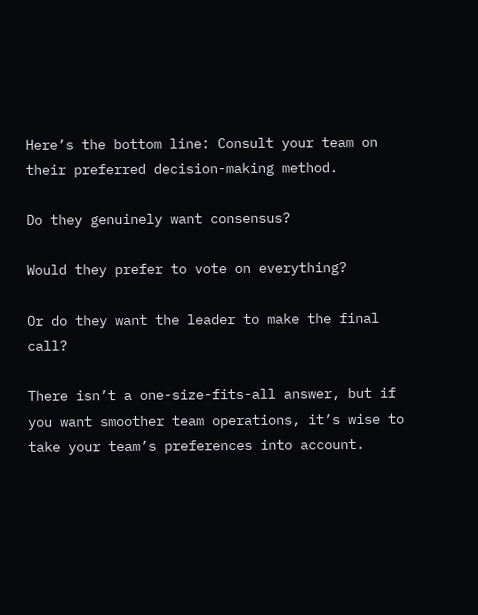Here’s the bottom line: Consult your team on their preferred decision-making method.

Do they genuinely want consensus?

Would they prefer to vote on everything?

Or do they want the leader to make the final call?

There isn’t a one-size-fits-all answer, but if you want smoother team operations, it’s wise to take your team’s preferences into account.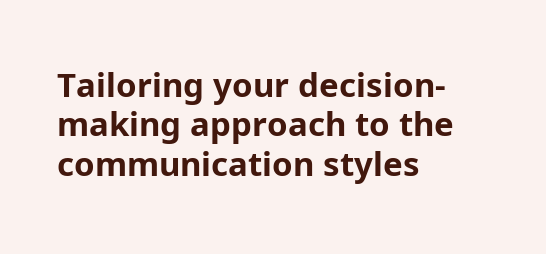Tailoring your decision-making approach to the communication styles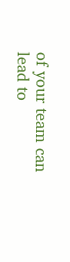of your team can lead to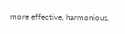more effective, harmonious,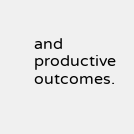and productive outcomes.